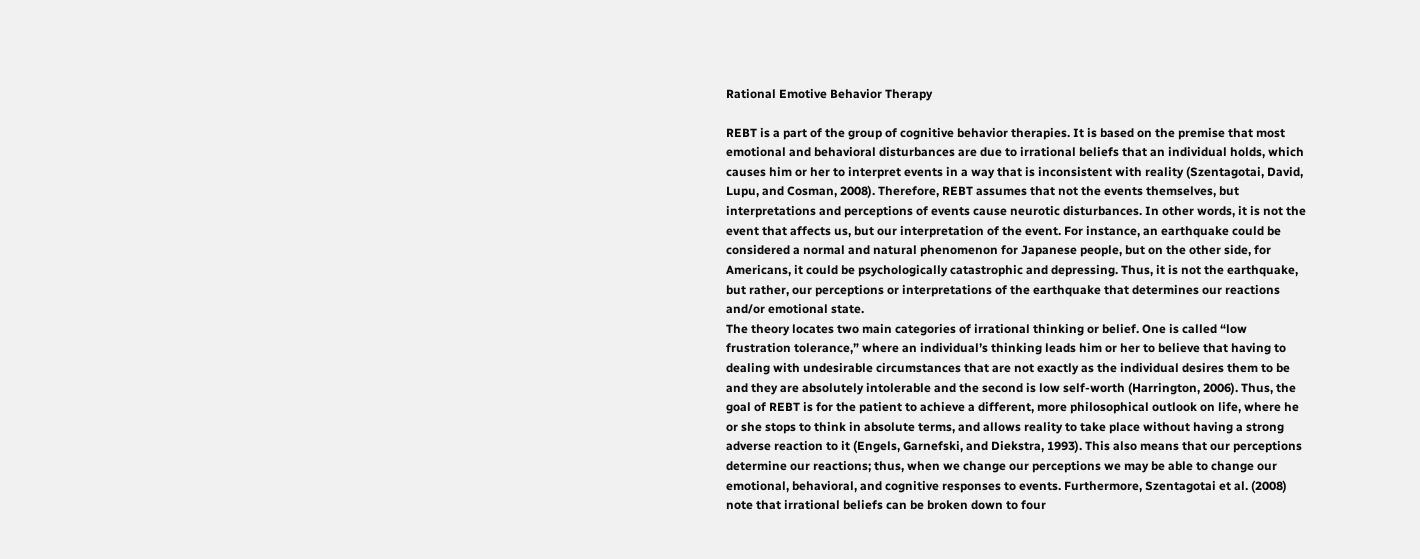Rational Emotive Behavior Therapy

REBT is a part of the group of cognitive behavior therapies. It is based on the premise that most emotional and behavioral disturbances are due to irrational beliefs that an individual holds, which causes him or her to interpret events in a way that is inconsistent with reality (Szentagotai, David, Lupu, and Cosman, 2008). Therefore, REBT assumes that not the events themselves, but interpretations and perceptions of events cause neurotic disturbances. In other words, it is not the event that affects us, but our interpretation of the event. For instance, an earthquake could be considered a normal and natural phenomenon for Japanese people, but on the other side, for Americans, it could be psychologically catastrophic and depressing. Thus, it is not the earthquake, but rather, our perceptions or interpretations of the earthquake that determines our reactions and/or emotional state.
The theory locates two main categories of irrational thinking or belief. One is called “low frustration tolerance,” where an individual’s thinking leads him or her to believe that having to dealing with undesirable circumstances that are not exactly as the individual desires them to be and they are absolutely intolerable and the second is low self-worth (Harrington, 2006). Thus, the goal of REBT is for the patient to achieve a different, more philosophical outlook on life, where he or she stops to think in absolute terms, and allows reality to take place without having a strong adverse reaction to it (Engels, Garnefski, and Diekstra, 1993). This also means that our perceptions determine our reactions; thus, when we change our perceptions we may be able to change our emotional, behavioral, and cognitive responses to events. Furthermore, Szentagotai et al. (2008) note that irrational beliefs can be broken down to four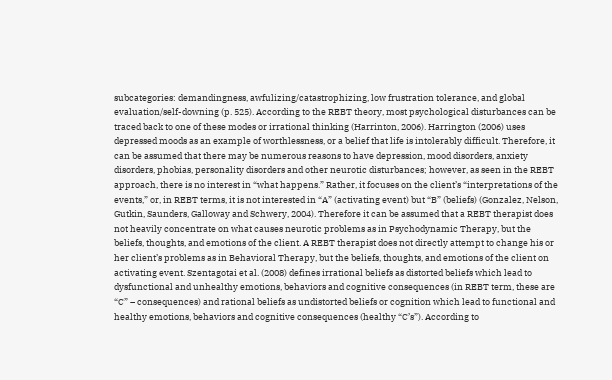subcategories: demandingness, awfulizing/catastrophizing, low frustration tolerance, and global evaluation/self-downing (p. 525). According to the REBT theory, most psychological disturbances can be traced back to one of these modes or irrational thinking (Harrinton, 2006). Harrington (2006) uses depressed moods as an example of worthlessness, or a belief that life is intolerably difficult. Therefore, it can be assumed that there may be numerous reasons to have depression, mood disorders, anxiety disorders, phobias, personality disorders and other neurotic disturbances; however, as seen in the REBT approach, there is no interest in “what happens.” Rather, it focuses on the client’s “interpretations of the events,” or, in REBT terms, it is not interested in “A” (activating event) but “B” (beliefs) (Gonzalez, Nelson, Gutkin, Saunders, Galloway and Schwery, 2004). Therefore it can be assumed that a REBT therapist does not heavily concentrate on what causes neurotic problems as in Psychodynamic Therapy, but the beliefs, thoughts, and emotions of the client. A REBT therapist does not directly attempt to change his or her client’s problems as in Behavioral Therapy, but the beliefs, thoughts, and emotions of the client on activating event. Szentagotai et al. (2008) defines irrational beliefs as distorted beliefs which lead to dysfunctional and unhealthy emotions, behaviors and cognitive consequences (in REBT term, these are “C” – consequences) and rational beliefs as undistorted beliefs or cognition which lead to functional and healthy emotions, behaviors and cognitive consequences (healthy “C’s”). According to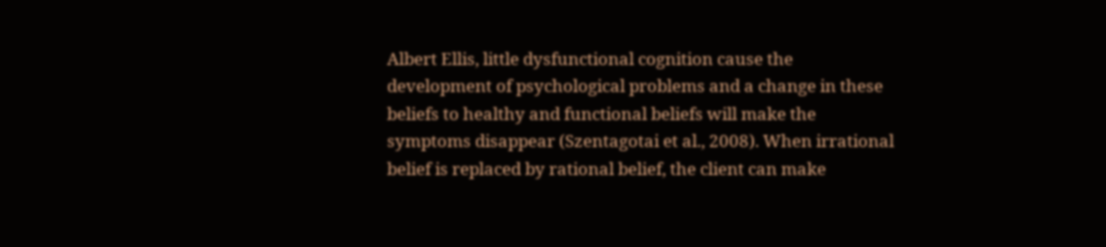Albert Ellis, little dysfunctional cognition cause the development of psychological problems and a change in these beliefs to healthy and functional beliefs will make the symptoms disappear (Szentagotai et al., 2008). When irrational belief is replaced by rational belief, the client can make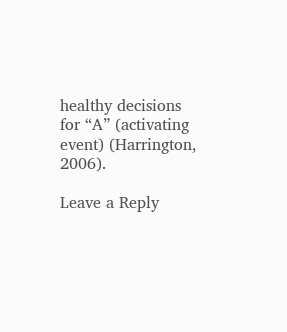healthy decisions for “A” (activating event) (Harrington, 2006).

Leave a Reply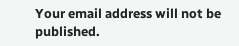Your email address will not be published.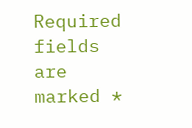Required fields are marked *